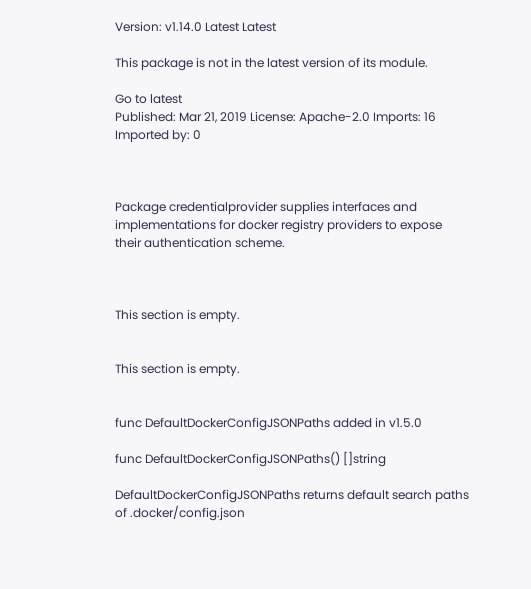Version: v1.14.0 Latest Latest

This package is not in the latest version of its module.

Go to latest
Published: Mar 21, 2019 License: Apache-2.0 Imports: 16 Imported by: 0



Package credentialprovider supplies interfaces and implementations for docker registry providers to expose their authentication scheme.



This section is empty.


This section is empty.


func DefaultDockerConfigJSONPaths added in v1.5.0

func DefaultDockerConfigJSONPaths() []string

DefaultDockerConfigJSONPaths returns default search paths of .docker/config.json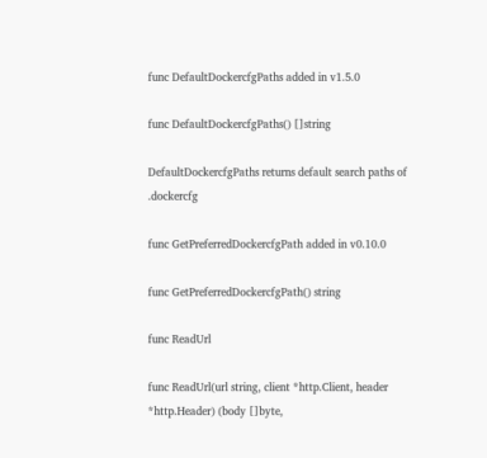func DefaultDockercfgPaths added in v1.5.0

func DefaultDockercfgPaths() []string

DefaultDockercfgPaths returns default search paths of .dockercfg

func GetPreferredDockercfgPath added in v0.10.0

func GetPreferredDockercfgPath() string

func ReadUrl

func ReadUrl(url string, client *http.Client, header *http.Header) (body []byte,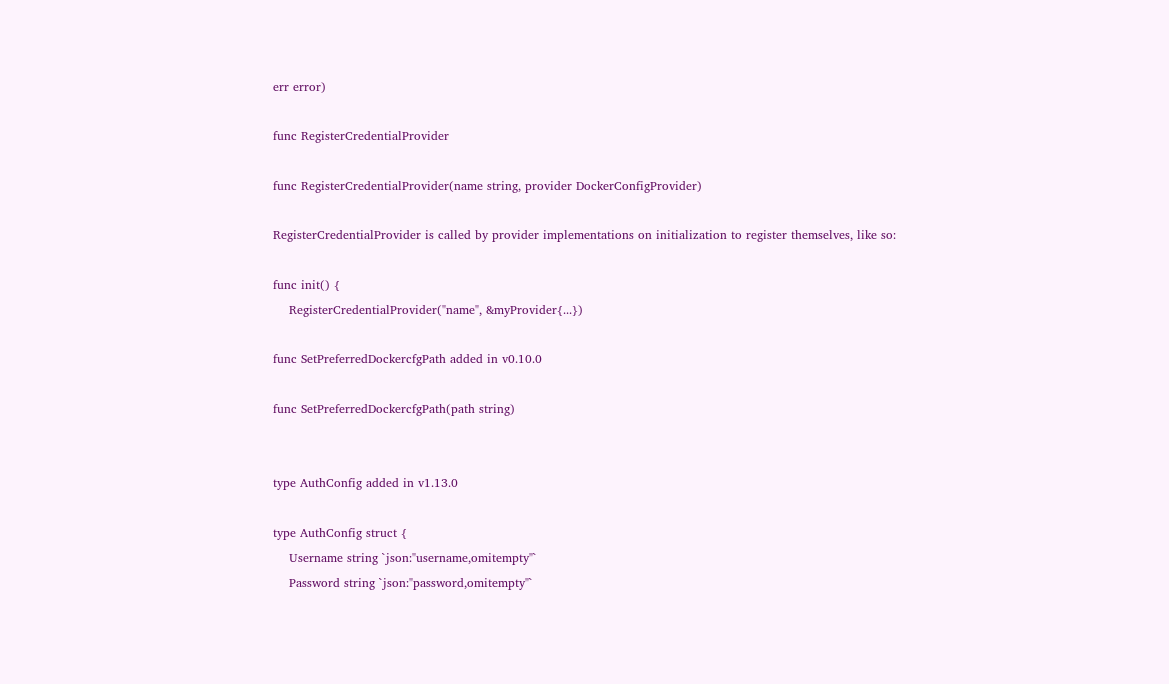err error)

func RegisterCredentialProvider

func RegisterCredentialProvider(name string, provider DockerConfigProvider)

RegisterCredentialProvider is called by provider implementations on initialization to register themselves, like so:

func init() {
    RegisterCredentialProvider("name", &myProvider{...})

func SetPreferredDockercfgPath added in v0.10.0

func SetPreferredDockercfgPath(path string)


type AuthConfig added in v1.13.0

type AuthConfig struct {
    Username string `json:"username,omitempty"`
    Password string `json:"password,omitempty"`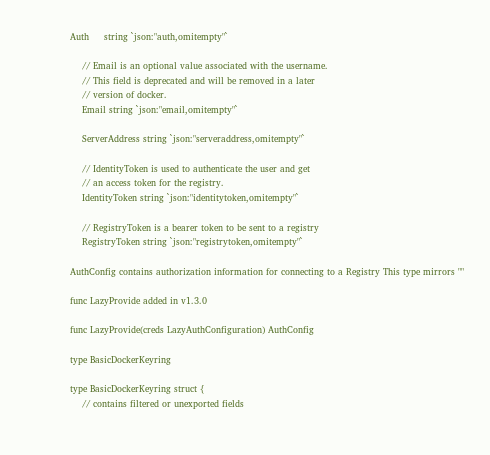Auth     string `json:"auth,omitempty"`

    // Email is an optional value associated with the username.
    // This field is deprecated and will be removed in a later
    // version of docker.
    Email string `json:"email,omitempty"`

    ServerAddress string `json:"serveraddress,omitempty"`

    // IdentityToken is used to authenticate the user and get
    // an access token for the registry.
    IdentityToken string `json:"identitytoken,omitempty"`

    // RegistryToken is a bearer token to be sent to a registry
    RegistryToken string `json:"registrytoken,omitempty"`

AuthConfig contains authorization information for connecting to a Registry This type mirrors ""

func LazyProvide added in v1.3.0

func LazyProvide(creds LazyAuthConfiguration) AuthConfig

type BasicDockerKeyring

type BasicDockerKeyring struct {
    // contains filtered or unexported fields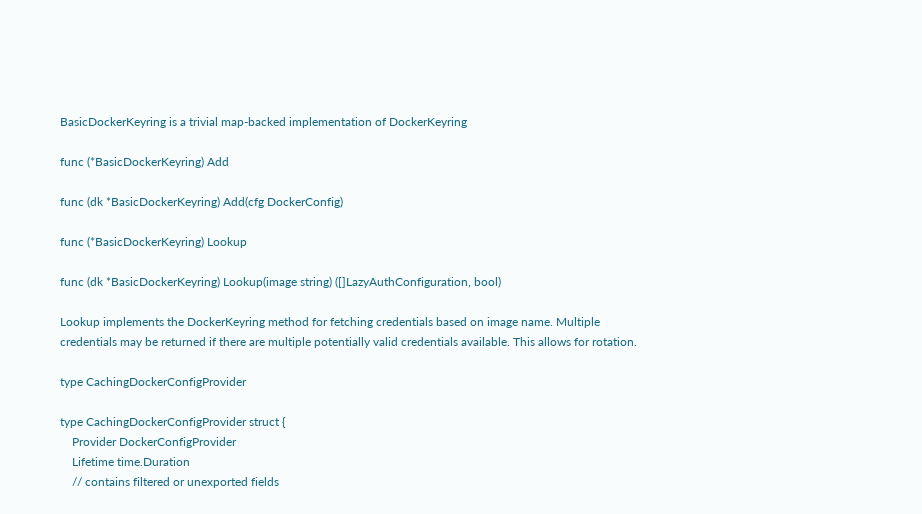BasicDockerKeyring is a trivial map-backed implementation of DockerKeyring

func (*BasicDockerKeyring) Add

func (dk *BasicDockerKeyring) Add(cfg DockerConfig)

func (*BasicDockerKeyring) Lookup

func (dk *BasicDockerKeyring) Lookup(image string) ([]LazyAuthConfiguration, bool)

Lookup implements the DockerKeyring method for fetching credentials based on image name. Multiple credentials may be returned if there are multiple potentially valid credentials available. This allows for rotation.

type CachingDockerConfigProvider

type CachingDockerConfigProvider struct {
    Provider DockerConfigProvider
    Lifetime time.Duration
    // contains filtered or unexported fields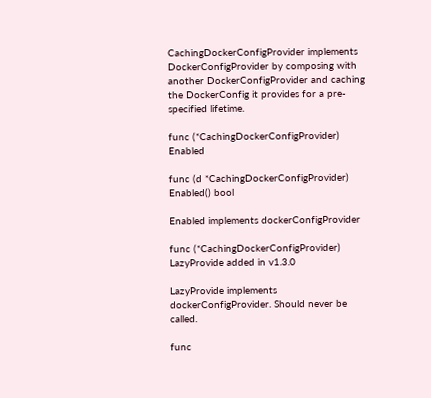CachingDockerConfigProvider implements DockerConfigProvider by composing with another DockerConfigProvider and caching the DockerConfig it provides for a pre-specified lifetime.

func (*CachingDockerConfigProvider) Enabled

func (d *CachingDockerConfigProvider) Enabled() bool

Enabled implements dockerConfigProvider

func (*CachingDockerConfigProvider) LazyProvide added in v1.3.0

LazyProvide implements dockerConfigProvider. Should never be called.

func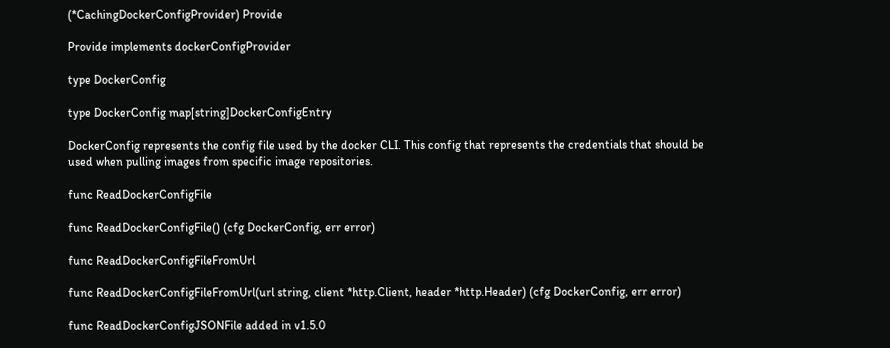(*CachingDockerConfigProvider) Provide

Provide implements dockerConfigProvider

type DockerConfig

type DockerConfig map[string]DockerConfigEntry

DockerConfig represents the config file used by the docker CLI. This config that represents the credentials that should be used when pulling images from specific image repositories.

func ReadDockerConfigFile

func ReadDockerConfigFile() (cfg DockerConfig, err error)

func ReadDockerConfigFileFromUrl

func ReadDockerConfigFileFromUrl(url string, client *http.Client, header *http.Header) (cfg DockerConfig, err error)

func ReadDockerConfigJSONFile added in v1.5.0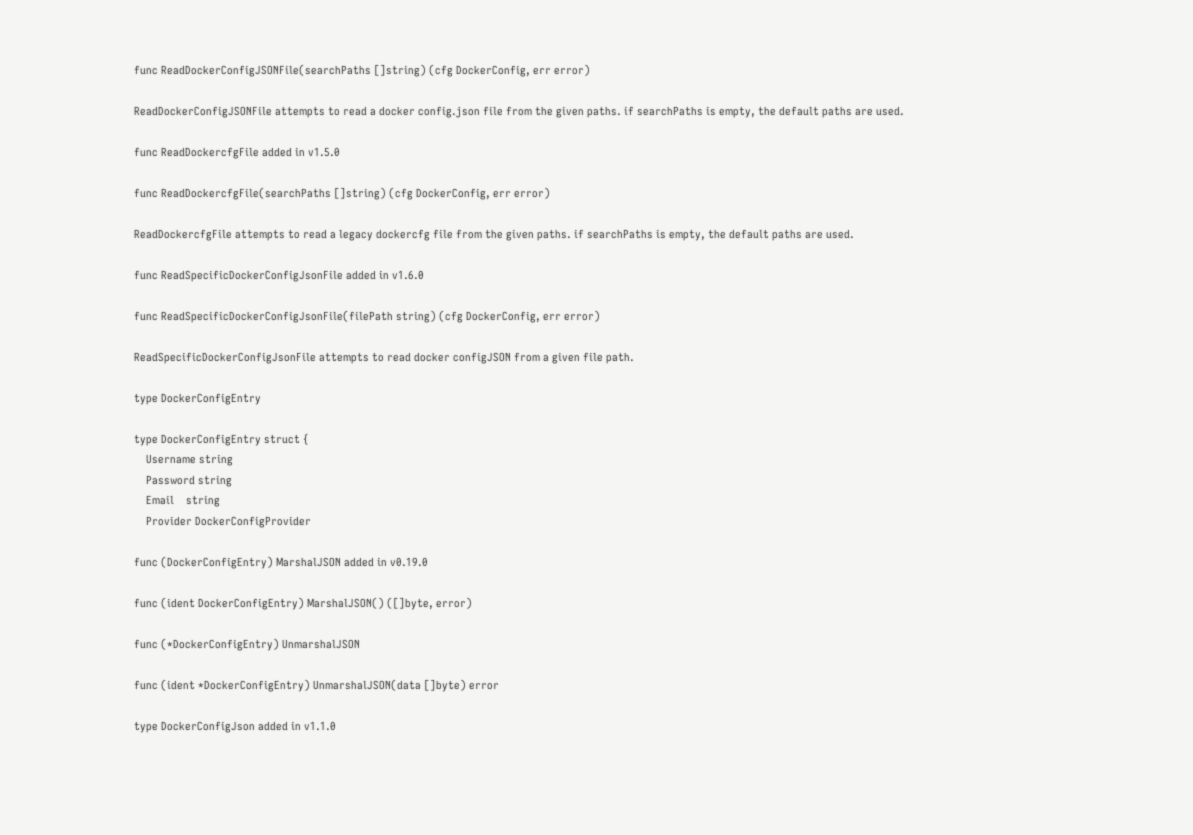func ReadDockerConfigJSONFile(searchPaths []string) (cfg DockerConfig, err error)

ReadDockerConfigJSONFile attempts to read a docker config.json file from the given paths. if searchPaths is empty, the default paths are used.

func ReadDockercfgFile added in v1.5.0

func ReadDockercfgFile(searchPaths []string) (cfg DockerConfig, err error)

ReadDockercfgFile attempts to read a legacy dockercfg file from the given paths. if searchPaths is empty, the default paths are used.

func ReadSpecificDockerConfigJsonFile added in v1.6.0

func ReadSpecificDockerConfigJsonFile(filePath string) (cfg DockerConfig, err error)

ReadSpecificDockerConfigJsonFile attempts to read docker configJSON from a given file path.

type DockerConfigEntry

type DockerConfigEntry struct {
    Username string
    Password string
    Email    string
    Provider DockerConfigProvider

func (DockerConfigEntry) MarshalJSON added in v0.19.0

func (ident DockerConfigEntry) MarshalJSON() ([]byte, error)

func (*DockerConfigEntry) UnmarshalJSON

func (ident *DockerConfigEntry) UnmarshalJSON(data []byte) error

type DockerConfigJson added in v1.1.0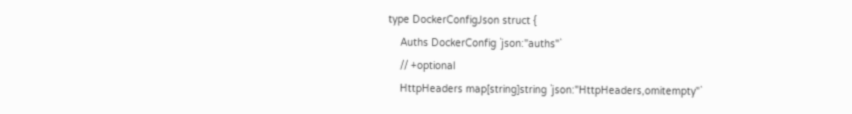type DockerConfigJson struct {
    Auths DockerConfig `json:"auths"`
    // +optional
    HttpHeaders map[string]string `json:"HttpHeaders,omitempty"`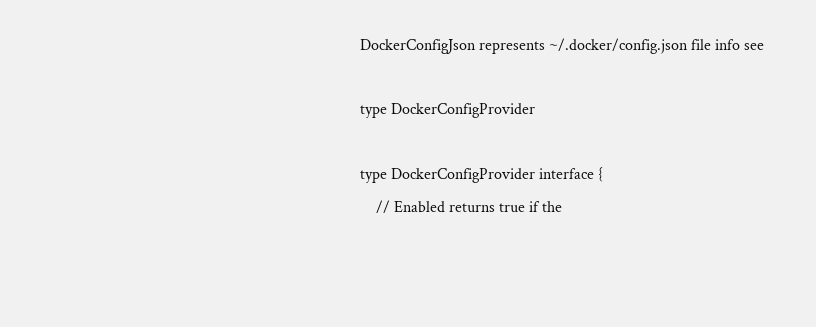DockerConfigJson represents ~/.docker/config.json file info see

type DockerConfigProvider

type DockerConfigProvider interface {
    // Enabled returns true if the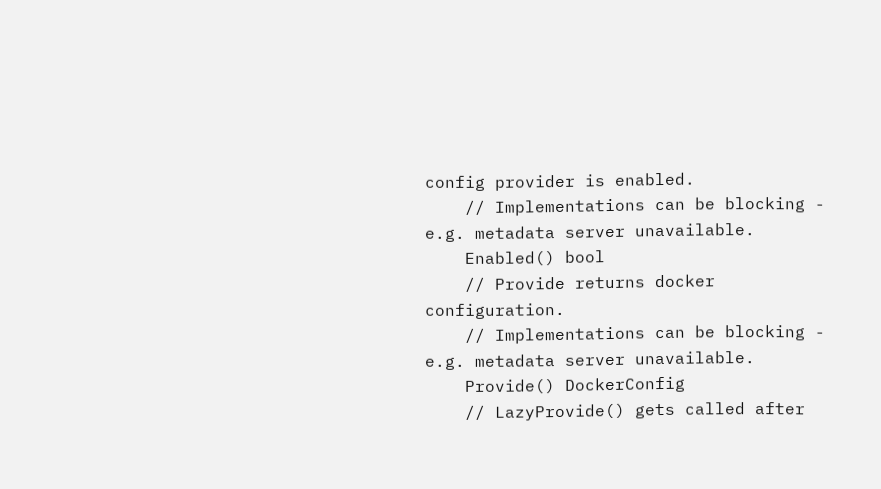config provider is enabled.
    // Implementations can be blocking - e.g. metadata server unavailable.
    Enabled() bool
    // Provide returns docker configuration.
    // Implementations can be blocking - e.g. metadata server unavailable.
    Provide() DockerConfig
    // LazyProvide() gets called after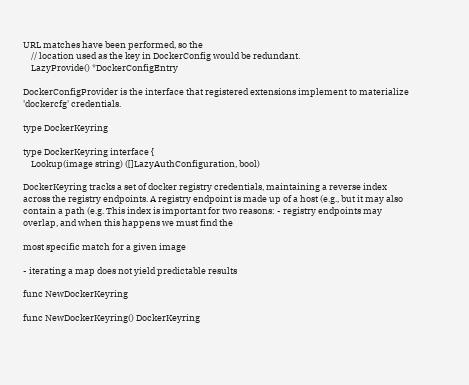URL matches have been performed, so the
    // location used as the key in DockerConfig would be redundant.
    LazyProvide() *DockerConfigEntry

DockerConfigProvider is the interface that registered extensions implement to materialize 'dockercfg' credentials.

type DockerKeyring

type DockerKeyring interface {
    Lookup(image string) ([]LazyAuthConfiguration, bool)

DockerKeyring tracks a set of docker registry credentials, maintaining a reverse index across the registry endpoints. A registry endpoint is made up of a host (e.g., but it may also contain a path (e.g. This index is important for two reasons: - registry endpoints may overlap, and when this happens we must find the

most specific match for a given image

- iterating a map does not yield predictable results

func NewDockerKeyring

func NewDockerKeyring() DockerKeyring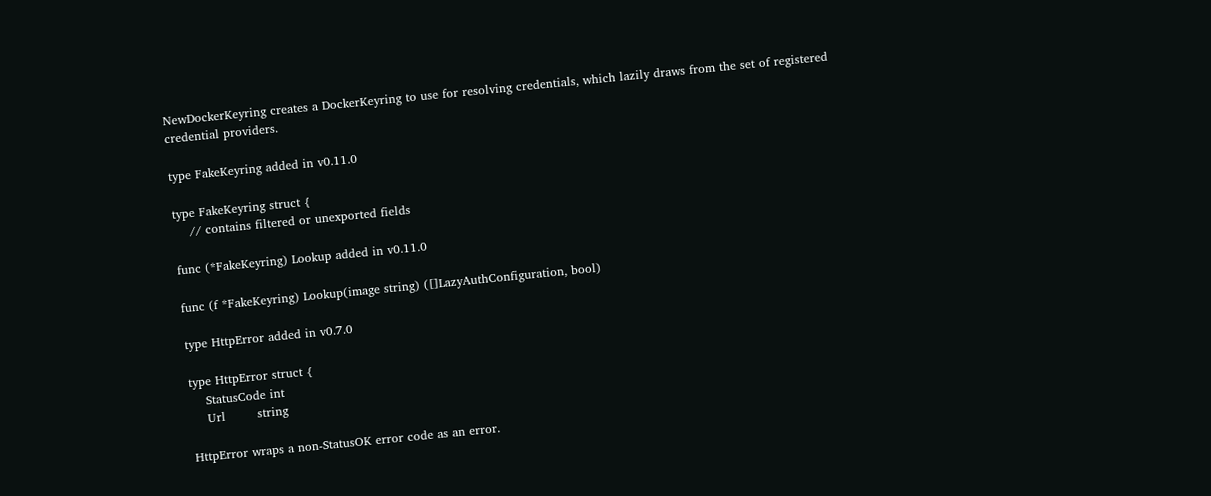NewDockerKeyring creates a DockerKeyring to use for resolving credentials, which lazily draws from the set of registered credential providers.

type FakeKeyring added in v0.11.0

type FakeKeyring struct {
    // contains filtered or unexported fields

func (*FakeKeyring) Lookup added in v0.11.0

func (f *FakeKeyring) Lookup(image string) ([]LazyAuthConfiguration, bool)

type HttpError added in v0.7.0

type HttpError struct {
    StatusCode int
    Url        string

HttpError wraps a non-StatusOK error code as an error.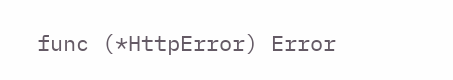func (*HttpError) Error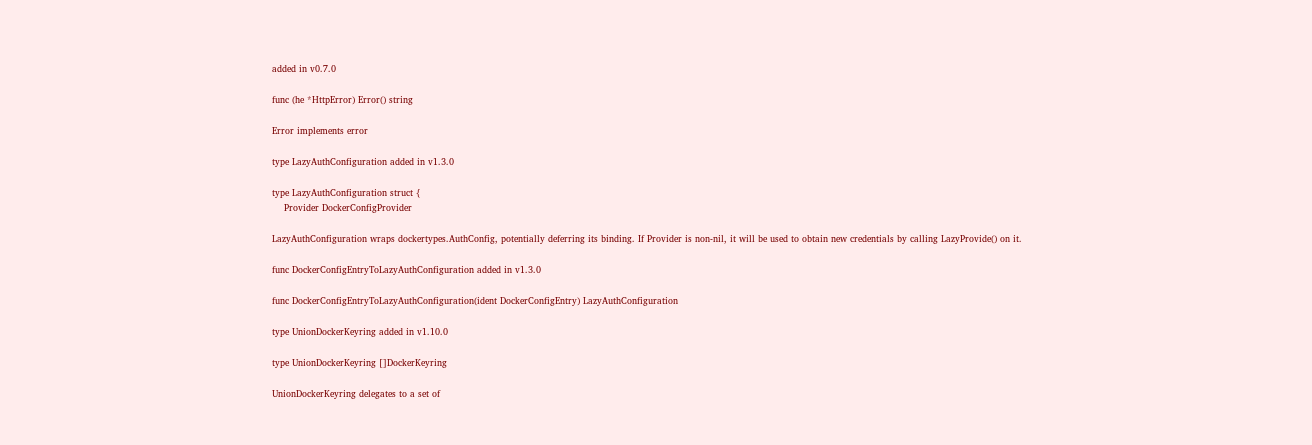added in v0.7.0

func (he *HttpError) Error() string

Error implements error

type LazyAuthConfiguration added in v1.3.0

type LazyAuthConfiguration struct {
    Provider DockerConfigProvider

LazyAuthConfiguration wraps dockertypes.AuthConfig, potentially deferring its binding. If Provider is non-nil, it will be used to obtain new credentials by calling LazyProvide() on it.

func DockerConfigEntryToLazyAuthConfiguration added in v1.3.0

func DockerConfigEntryToLazyAuthConfiguration(ident DockerConfigEntry) LazyAuthConfiguration

type UnionDockerKeyring added in v1.10.0

type UnionDockerKeyring []DockerKeyring

UnionDockerKeyring delegates to a set of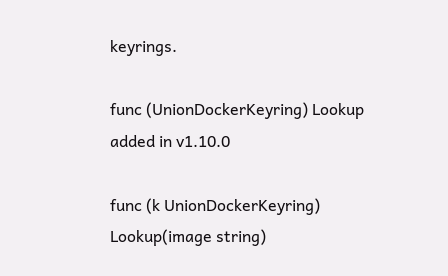keyrings.

func (UnionDockerKeyring) Lookup added in v1.10.0

func (k UnionDockerKeyring) Lookup(image string)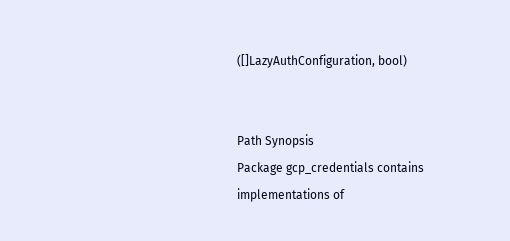([]LazyAuthConfiguration, bool)


Path Synopsis
Package gcp_credentials contains implementations of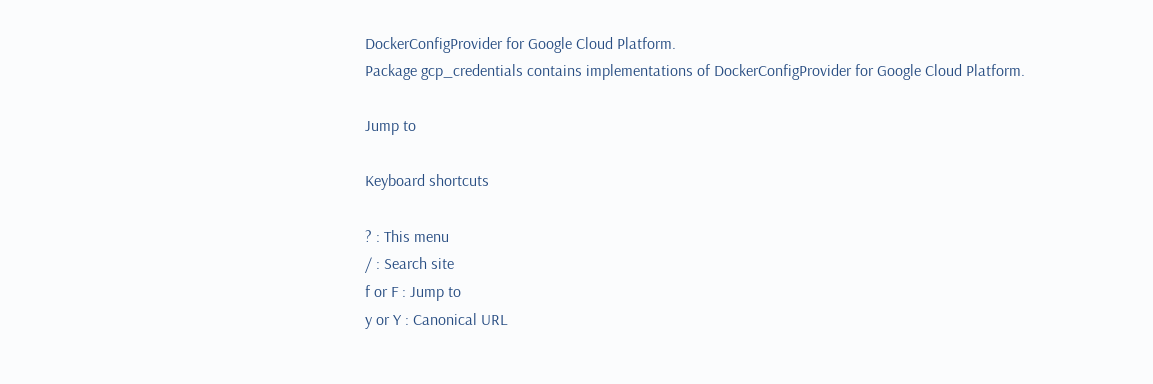DockerConfigProvider for Google Cloud Platform.
Package gcp_credentials contains implementations of DockerConfigProvider for Google Cloud Platform.

Jump to

Keyboard shortcuts

? : This menu
/ : Search site
f or F : Jump to
y or Y : Canonical URL